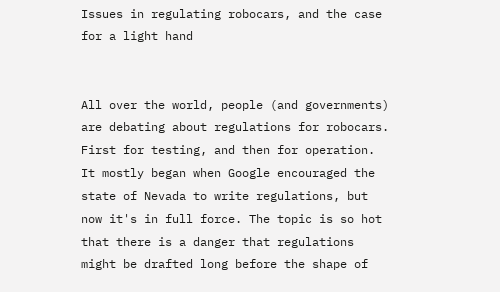Issues in regulating robocars, and the case for a light hand


All over the world, people (and governments) are debating about regulations for robocars. First for testing, and then for operation. It mostly began when Google encouraged the state of Nevada to write regulations, but now it's in full force. The topic is so hot that there is a danger that regulations might be drafted long before the shape of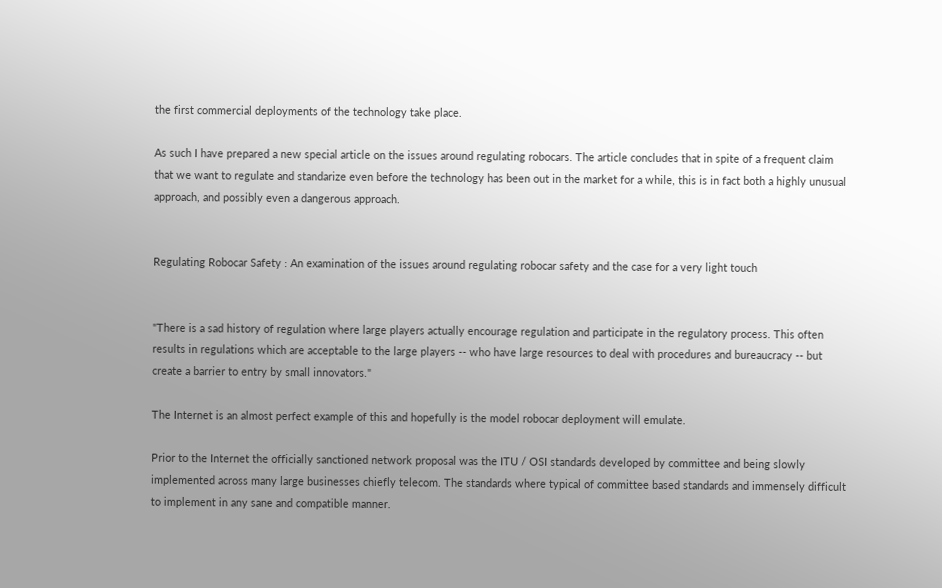the first commercial deployments of the technology take place.

As such I have prepared a new special article on the issues around regulating robocars. The article concludes that in spite of a frequent claim that we want to regulate and standarize even before the technology has been out in the market for a while, this is in fact both a highly unusual approach, and possibly even a dangerous approach.


Regulating Robocar Safety : An examination of the issues around regulating robocar safety and the case for a very light touch


"There is a sad history of regulation where large players actually encourage regulation and participate in the regulatory process. This often results in regulations which are acceptable to the large players -- who have large resources to deal with procedures and bureaucracy -- but create a barrier to entry by small innovators."

The Internet is an almost perfect example of this and hopefully is the model robocar deployment will emulate.

Prior to the Internet the officially sanctioned network proposal was the ITU / OSI standards developed by committee and being slowly implemented across many large businesses chiefly telecom. The standards where typical of committee based standards and immensely difficult to implement in any sane and compatible manner.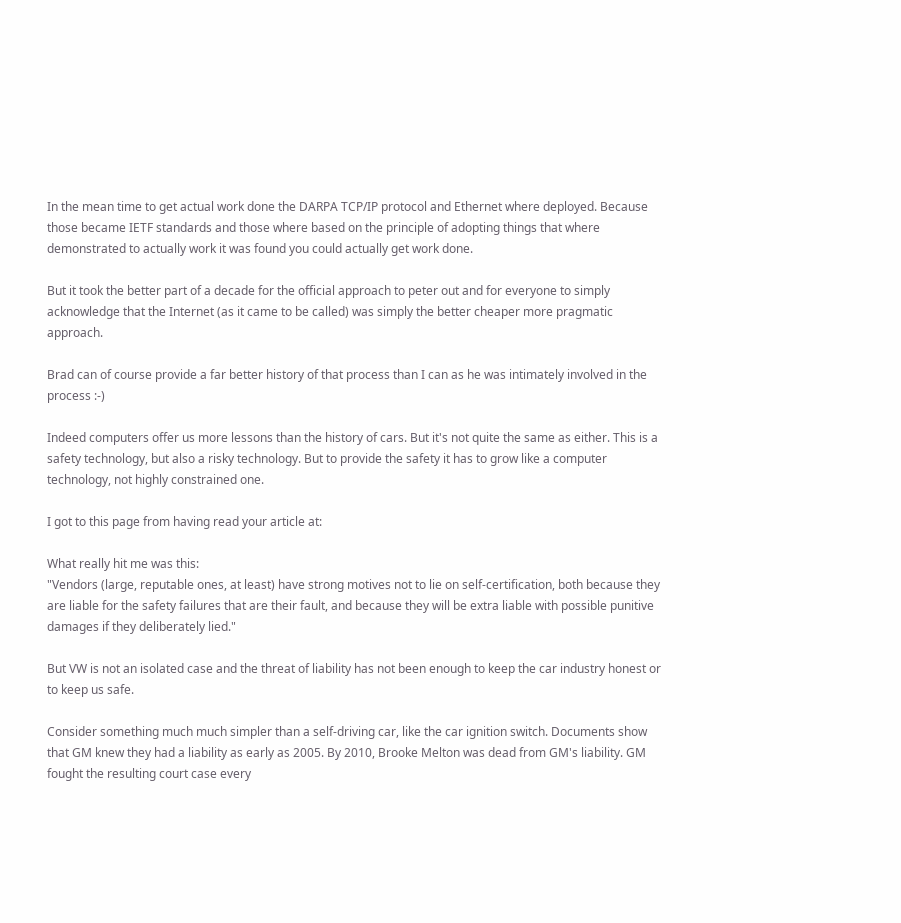In the mean time to get actual work done the DARPA TCP/IP protocol and Ethernet where deployed. Because those became IETF standards and those where based on the principle of adopting things that where demonstrated to actually work it was found you could actually get work done.

But it took the better part of a decade for the official approach to peter out and for everyone to simply acknowledge that the Internet (as it came to be called) was simply the better cheaper more pragmatic approach.

Brad can of course provide a far better history of that process than I can as he was intimately involved in the process :-)

Indeed computers offer us more lessons than the history of cars. But it's not quite the same as either. This is a safety technology, but also a risky technology. But to provide the safety it has to grow like a computer technology, not highly constrained one.

I got to this page from having read your article at:

What really hit me was this:
"Vendors (large, reputable ones, at least) have strong motives not to lie on self-certification, both because they are liable for the safety failures that are their fault, and because they will be extra liable with possible punitive damages if they deliberately lied."

But VW is not an isolated case and the threat of liability has not been enough to keep the car industry honest or to keep us safe.

Consider something much much simpler than a self-driving car, like the car ignition switch. Documents show that GM knew they had a liability as early as 2005. By 2010, Brooke Melton was dead from GM's liability. GM fought the resulting court case every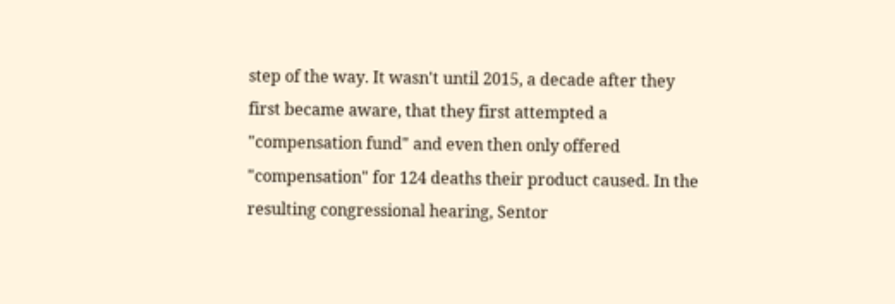step of the way. It wasn't until 2015, a decade after they first became aware, that they first attempted a "compensation fund" and even then only offered "compensation" for 124 deaths their product caused. In the resulting congressional hearing, Sentor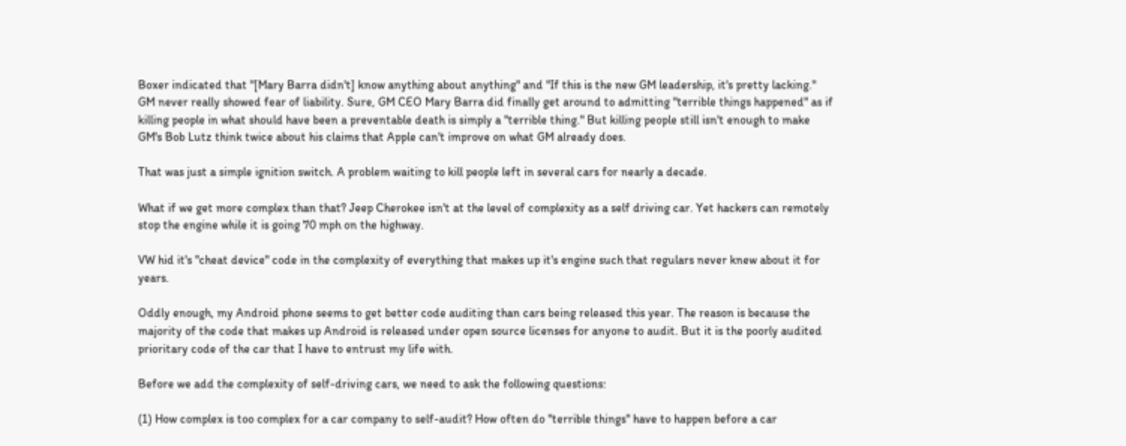Boxer indicated that "[Mary Barra didn't] know anything about anything" and "If this is the new GM leadership, it's pretty lacking." GM never really showed fear of liability. Sure, GM CEO Mary Barra did finally get around to admitting "terrible things happened" as if killing people in what should have been a preventable death is simply a "terrible thing." But killing people still isn't enough to make GM's Bob Lutz think twice about his claims that Apple can't improve on what GM already does.

That was just a simple ignition switch. A problem waiting to kill people left in several cars for nearly a decade.

What if we get more complex than that? Jeep Cherokee isn't at the level of complexity as a self driving car. Yet hackers can remotely stop the engine while it is going 70 mph on the highway.

VW hid it's "cheat device" code in the complexity of everything that makes up it's engine such that regulars never knew about it for years.

Oddly enough, my Android phone seems to get better code auditing than cars being released this year. The reason is because the majority of the code that makes up Android is released under open source licenses for anyone to audit. But it is the poorly audited prioritary code of the car that I have to entrust my life with.

Before we add the complexity of self-driving cars, we need to ask the following questions:

(1) How complex is too complex for a car company to self-audit? How often do "terrible things" have to happen before a car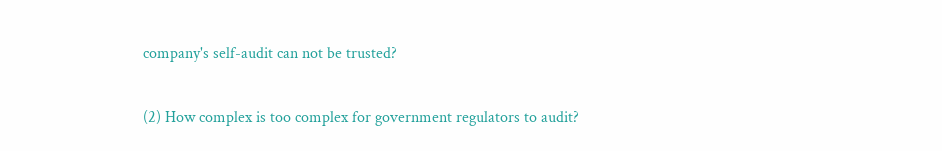company's self-audit can not be trusted?

(2) How complex is too complex for government regulators to audit?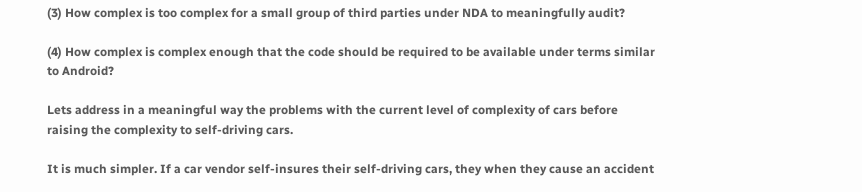(3) How complex is too complex for a small group of third parties under NDA to meaningfully audit?

(4) How complex is complex enough that the code should be required to be available under terms similar to Android?

Lets address in a meaningful way the problems with the current level of complexity of cars before raising the complexity to self-driving cars.

It is much simpler. If a car vendor self-insures their self-driving cars, they when they cause an accident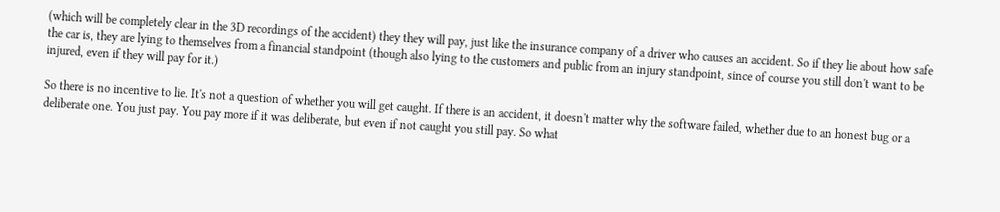(which will be completely clear in the 3D recordings of the accident) they they will pay, just like the insurance company of a driver who causes an accident. So if they lie about how safe the car is, they are lying to themselves from a financial standpoint (though also lying to the customers and public from an injury standpoint, since of course you still don't want to be injured, even if they will pay for it.)

So there is no incentive to lie. It's not a question of whether you will get caught. If there is an accident, it doesn't matter why the software failed, whether due to an honest bug or a deliberate one. You just pay. You pay more if it was deliberate, but even if not caught you still pay. So what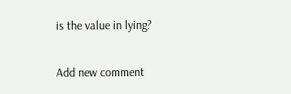is the value in lying?

Add new comment